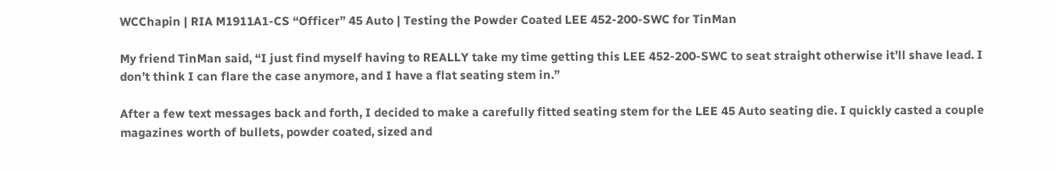WCChapin | RIA M1911A1-CS “Officer” 45 Auto | Testing the Powder Coated LEE 452-200-SWC for TinMan

My friend TinMan said, “I just find myself having to REALLY take my time getting this LEE 452-200-SWC to seat straight otherwise it’ll shave lead. I don’t think I can flare the case anymore, and I have a flat seating stem in.”

After a few text messages back and forth, I decided to make a carefully fitted seating stem for the LEE 45 Auto seating die. I quickly casted a couple magazines worth of bullets, powder coated, sized and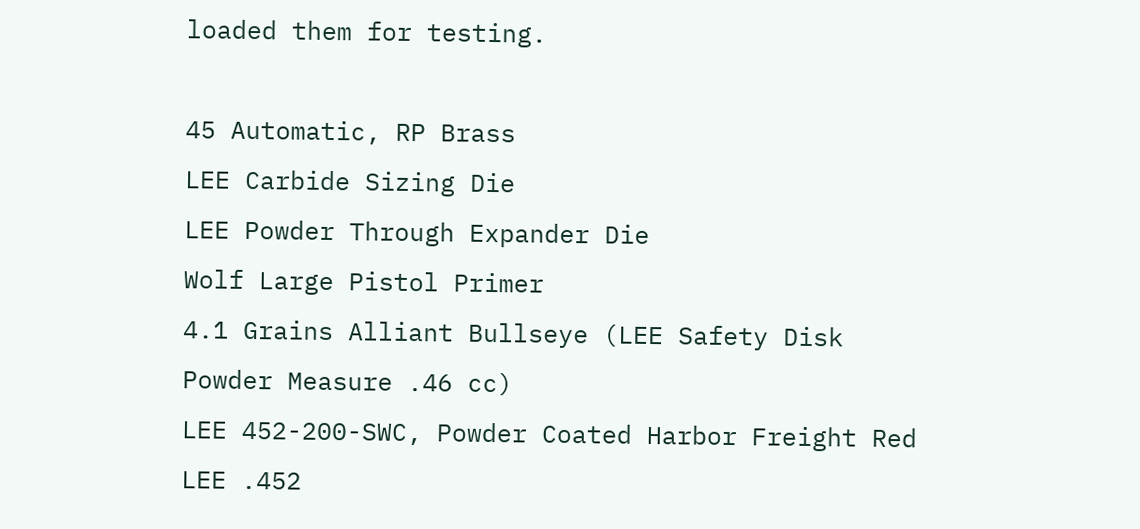loaded them for testing.

45 Automatic, RP Brass
LEE Carbide Sizing Die
LEE Powder Through Expander Die
Wolf Large Pistol Primer
4.1 Grains Alliant Bullseye (LEE Safety Disk Powder Measure .46 cc)
LEE 452-200-SWC, Powder Coated Harbor Freight Red
LEE .452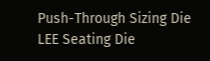Push-Through Sizing Die
LEE Seating Die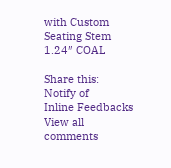with Custom Seating Stem
1.24″ COAL

Share this:
Notify of
Inline Feedbacks
View all comments